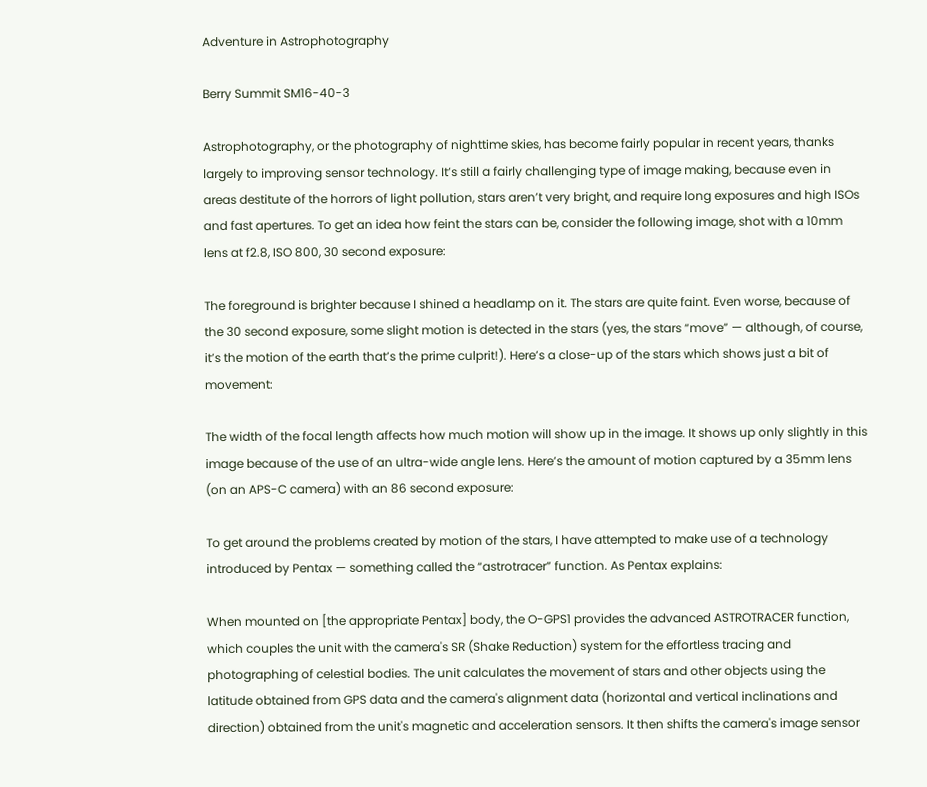Adventure in Astrophotography

Berry Summit SM16-40-3

Astrophotography, or the photography of nighttime skies, has become fairly popular in recent years, thanks largely to improving sensor technology. It’s still a fairly challenging type of image making, because even in areas destitute of the horrors of light pollution, stars aren’t very bright, and require long exposures and high ISOs and fast apertures. To get an idea how feint the stars can be, consider the following image, shot with a 10mm lens at f2.8, ISO 800, 30 second exposure:

The foreground is brighter because I shined a headlamp on it. The stars are quite faint. Even worse, because of the 30 second exposure, some slight motion is detected in the stars (yes, the stars “move” — although, of course, it’s the motion of the earth that’s the prime culprit!). Here’s a close-up of the stars which shows just a bit of movement:

The width of the focal length affects how much motion will show up in the image. It shows up only slightly in this image because of the use of an ultra-wide angle lens. Here’s the amount of motion captured by a 35mm lens (on an APS-C camera) with an 86 second exposure:

To get around the problems created by motion of the stars, I have attempted to make use of a technology introduced by Pentax — something called the “astrotracer” function. As Pentax explains:

When mounted on [the appropriate Pentax] body, the O-GPS1 provides the advanced ASTROTRACER function, which couples the unit with the camera's SR (Shake Reduction) system for the effortless tracing and photographing of celestial bodies. The unit calculates the movement of stars and other objects using the latitude obtained from GPS data and the camera's alignment data (horizontal and vertical inclinations and direction) obtained from the unit's magnetic and acceleration sensors. It then shifts the camera's image sensor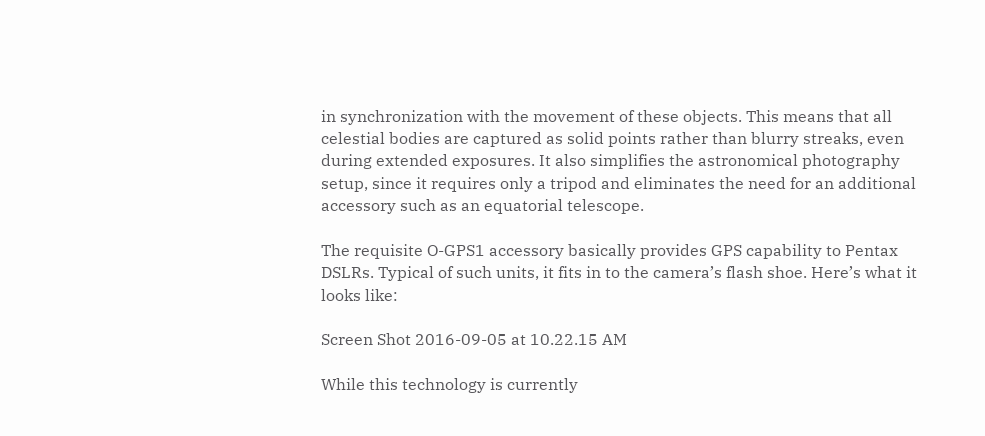in synchronization with the movement of these objects. This means that all celestial bodies are captured as solid points rather than blurry streaks, even during extended exposures. It also simplifies the astronomical photography setup, since it requires only a tripod and eliminates the need for an additional accessory such as an equatorial telescope.

The requisite O-GPS1 accessory basically provides GPS capability to Pentax DSLRs. Typical of such units, it fits in to the camera’s flash shoe. Here’s what it looks like:

Screen Shot 2016-09-05 at 10.22.15 AM

While this technology is currently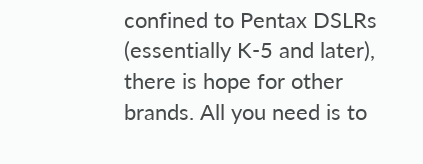confined to Pentax DSLRs (essentially K-5 and later), there is hope for other brands. All you need is to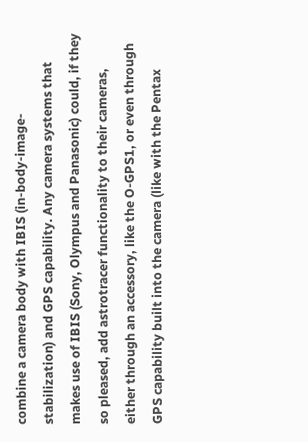combine a camera body with IBIS (in-body-image-stabilization) and GPS capability. Any camera systems that makes use of IBIS (Sony, Olympus and Panasonic) could, if they so pleased, add astrotracer functionality to their cameras, either through an accessory, like the O-GPS1, or even through GPS capability built into the camera (like with the Pentax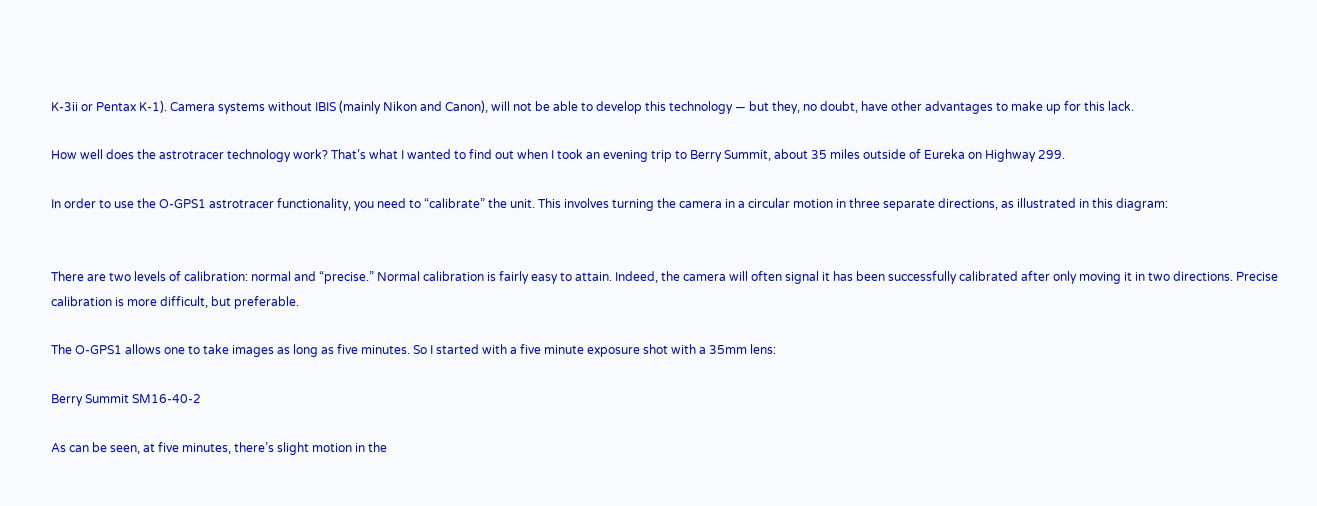K-3ii or Pentax K-1). Camera systems without IBIS (mainly Nikon and Canon), will not be able to develop this technology — but they, no doubt, have other advantages to make up for this lack.

How well does the astrotracer technology work? That’s what I wanted to find out when I took an evening trip to Berry Summit, about 35 miles outside of Eureka on Highway 299.

In order to use the O-GPS1 astrotracer functionality, you need to “calibrate” the unit. This involves turning the camera in a circular motion in three separate directions, as illustrated in this diagram:


There are two levels of calibration: normal and “precise.” Normal calibration is fairly easy to attain. Indeed, the camera will often signal it has been successfully calibrated after only moving it in two directions. Precise calibration is more difficult, but preferable.

The O-GPS1 allows one to take images as long as five minutes. So I started with a five minute exposure shot with a 35mm lens:

Berry Summit SM16-40-2

As can be seen, at five minutes, there’s slight motion in the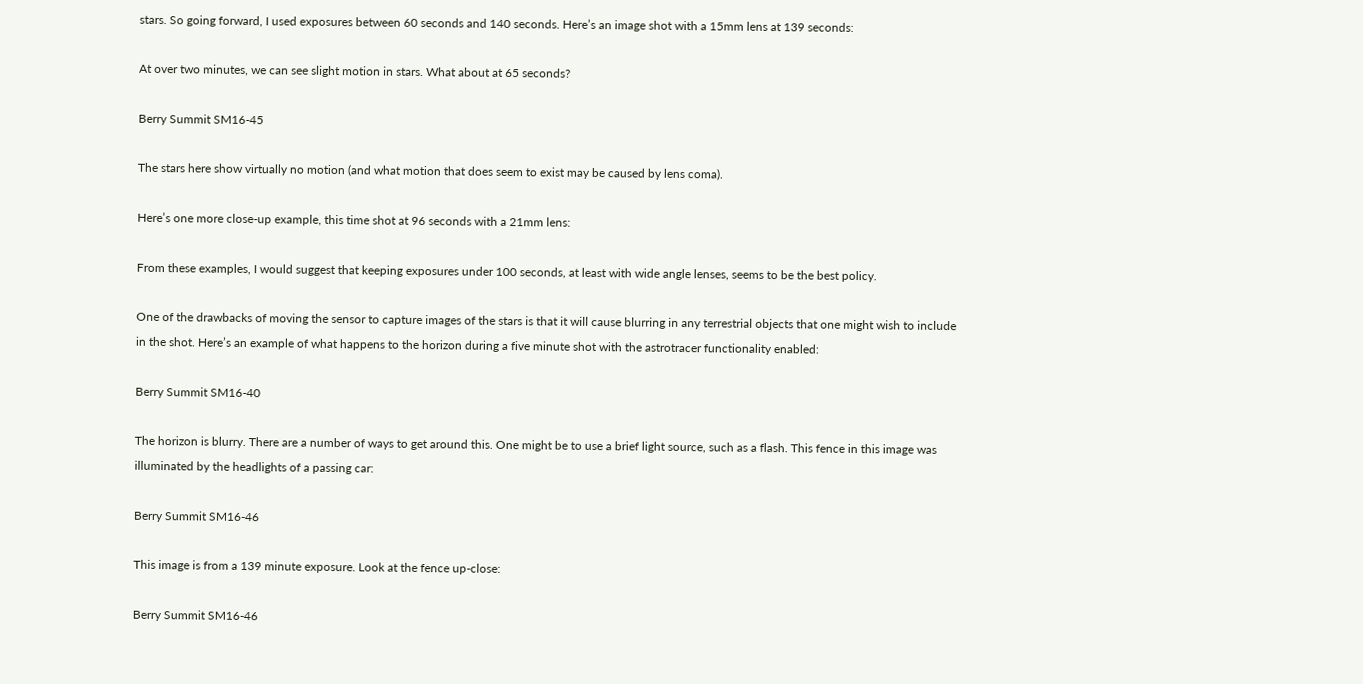stars. So going forward, I used exposures between 60 seconds and 140 seconds. Here’s an image shot with a 15mm lens at 139 seconds:

At over two minutes, we can see slight motion in stars. What about at 65 seconds?

Berry Summit SM16-45

The stars here show virtually no motion (and what motion that does seem to exist may be caused by lens coma).

Here’s one more close-up example, this time shot at 96 seconds with a 21mm lens:

From these examples, I would suggest that keeping exposures under 100 seconds, at least with wide angle lenses, seems to be the best policy.

One of the drawbacks of moving the sensor to capture images of the stars is that it will cause blurring in any terrestrial objects that one might wish to include in the shot. Here’s an example of what happens to the horizon during a five minute shot with the astrotracer functionality enabled:

Berry Summit SM16-40

The horizon is blurry. There are a number of ways to get around this. One might be to use a brief light source, such as a flash. This fence in this image was illuminated by the headlights of a passing car:

Berry Summit SM16-46

This image is from a 139 minute exposure. Look at the fence up-close:

Berry Summit SM16-46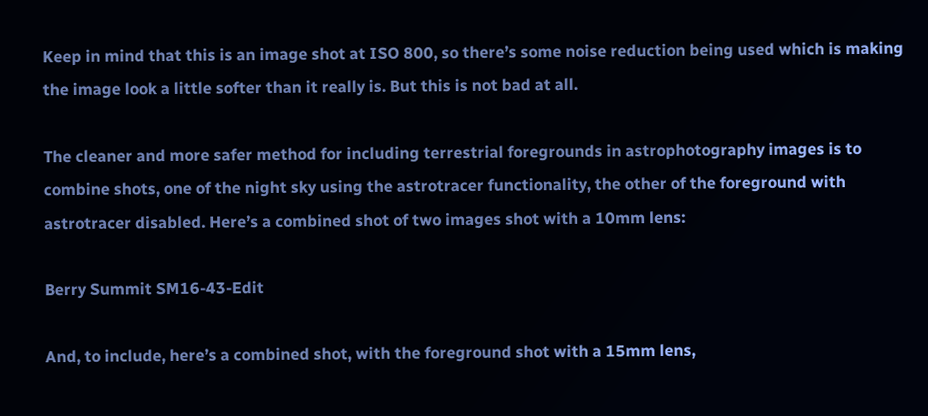Keep in mind that this is an image shot at ISO 800, so there’s some noise reduction being used which is making the image look a little softer than it really is. But this is not bad at all.

The cleaner and more safer method for including terrestrial foregrounds in astrophotography images is to combine shots, one of the night sky using the astrotracer functionality, the other of the foreground with astrotracer disabled. Here’s a combined shot of two images shot with a 10mm lens:

Berry Summit SM16-43-Edit

And, to include, here’s a combined shot, with the foreground shot with a 15mm lens,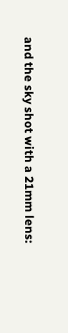and the sky shot with a 21mm lens: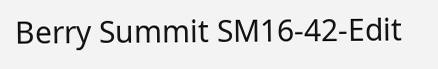Berry Summit SM16-42-Edit